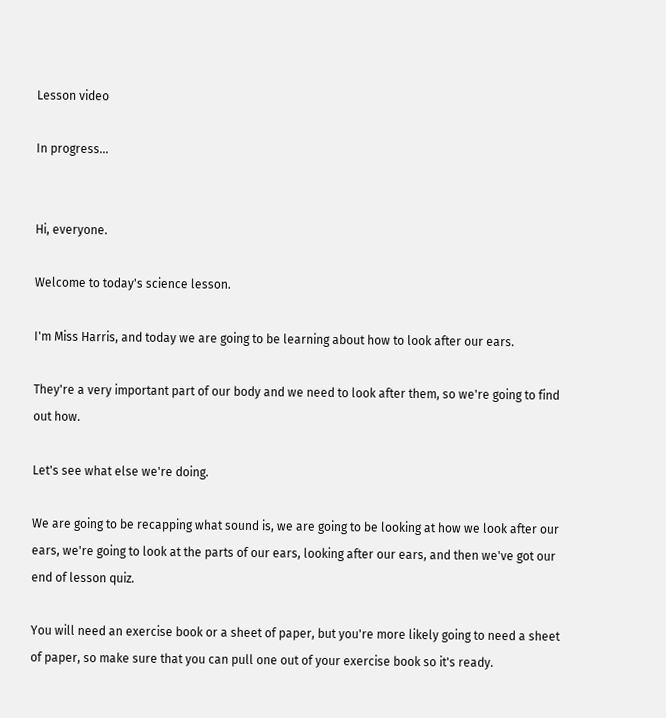Lesson video

In progress...


Hi, everyone.

Welcome to today's science lesson.

I'm Miss Harris, and today we are going to be learning about how to look after our ears.

They're a very important part of our body and we need to look after them, so we're going to find out how.

Let's see what else we're doing.

We are going to be recapping what sound is, we are going to be looking at how we look after our ears, we're going to look at the parts of our ears, looking after our ears, and then we've got our end of lesson quiz.

You will need an exercise book or a sheet of paper, but you're more likely going to need a sheet of paper, so make sure that you can pull one out of your exercise book so it's ready.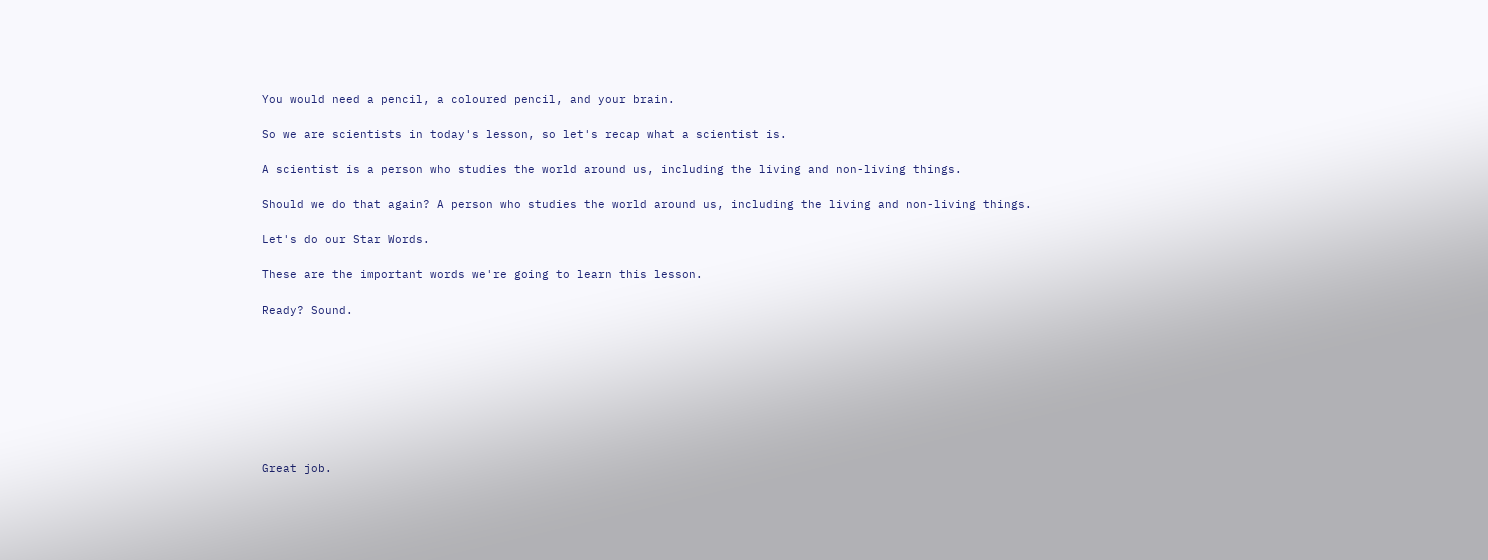You would need a pencil, a coloured pencil, and your brain.

So we are scientists in today's lesson, so let's recap what a scientist is.

A scientist is a person who studies the world around us, including the living and non-living things.

Should we do that again? A person who studies the world around us, including the living and non-living things.

Let's do our Star Words.

These are the important words we're going to learn this lesson.

Ready? Sound.








Great job.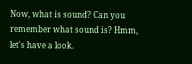Now, what is sound? Can you remember what sound is? Hmm, let's have a look.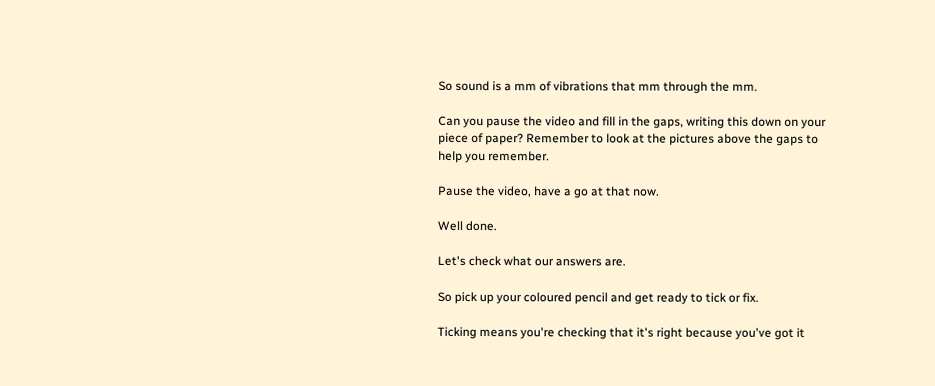So sound is a mm of vibrations that mm through the mm.

Can you pause the video and fill in the gaps, writing this down on your piece of paper? Remember to look at the pictures above the gaps to help you remember.

Pause the video, have a go at that now.

Well done.

Let's check what our answers are.

So pick up your coloured pencil and get ready to tick or fix.

Ticking means you're checking that it's right because you've got it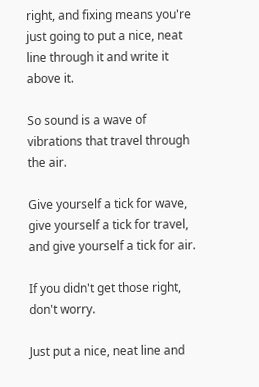right, and fixing means you're just going to put a nice, neat line through it and write it above it.

So sound is a wave of vibrations that travel through the air.

Give yourself a tick for wave, give yourself a tick for travel, and give yourself a tick for air.

If you didn't get those right, don't worry.

Just put a nice, neat line and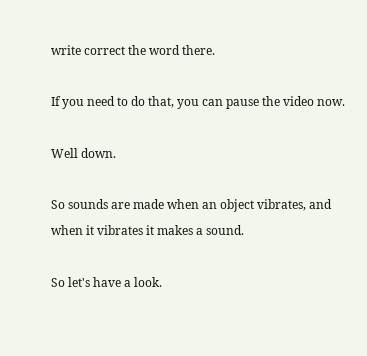write correct the word there.

If you need to do that, you can pause the video now.

Well down.

So sounds are made when an object vibrates, and when it vibrates it makes a sound.

So let's have a look.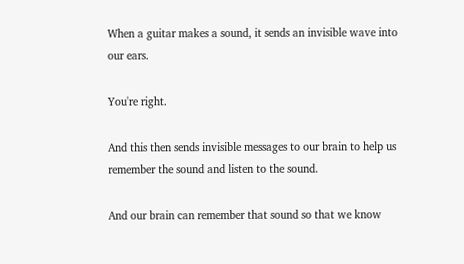When a guitar makes a sound, it sends an invisible wave into our ears.

You're right.

And this then sends invisible messages to our brain to help us remember the sound and listen to the sound.

And our brain can remember that sound so that we know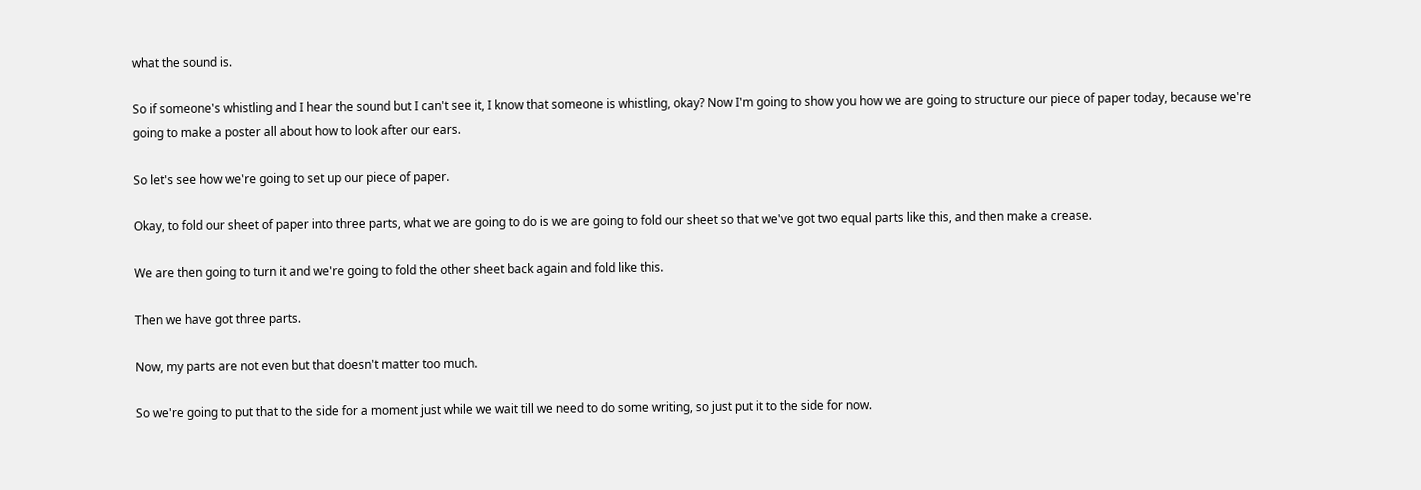what the sound is.

So if someone's whistling and I hear the sound but I can't see it, I know that someone is whistling, okay? Now I'm going to show you how we are going to structure our piece of paper today, because we're going to make a poster all about how to look after our ears.

So let's see how we're going to set up our piece of paper.

Okay, to fold our sheet of paper into three parts, what we are going to do is we are going to fold our sheet so that we've got two equal parts like this, and then make a crease.

We are then going to turn it and we're going to fold the other sheet back again and fold like this.

Then we have got three parts.

Now, my parts are not even but that doesn't matter too much.

So we're going to put that to the side for a moment just while we wait till we need to do some writing, so just put it to the side for now.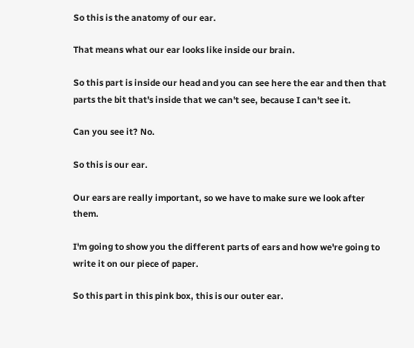So this is the anatomy of our ear.

That means what our ear looks like inside our brain.

So this part is inside our head and you can see here the ear and then that parts the bit that's inside that we can't see, because I can't see it.

Can you see it? No.

So this is our ear.

Our ears are really important, so we have to make sure we look after them.

I'm going to show you the different parts of ears and how we're going to write it on our piece of paper.

So this part in this pink box, this is our outer ear.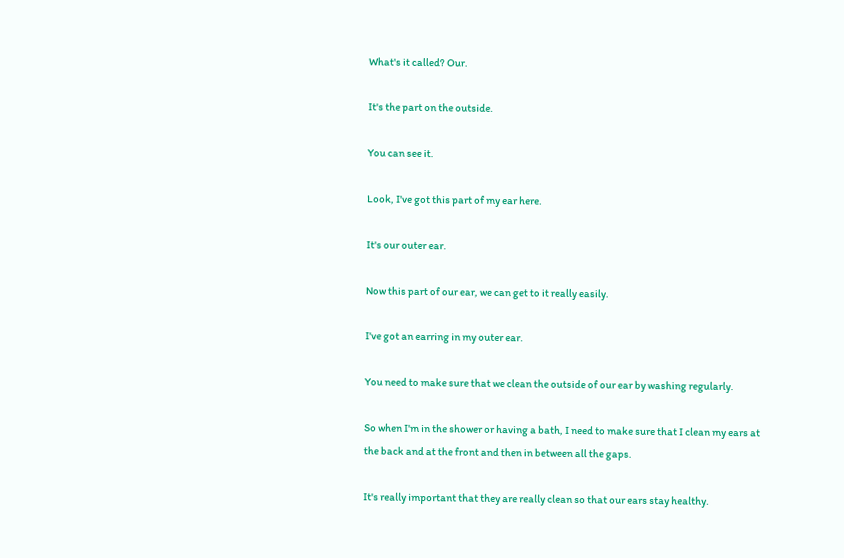What's it called? Our.

It's the part on the outside.

You can see it.

Look, I've got this part of my ear here.

It's our outer ear.

Now this part of our ear, we can get to it really easily.

I've got an earring in my outer ear.

You need to make sure that we clean the outside of our ear by washing regularly.

So when I'm in the shower or having a bath, I need to make sure that I clean my ears at the back and at the front and then in between all the gaps.

It's really important that they are really clean so that our ears stay healthy.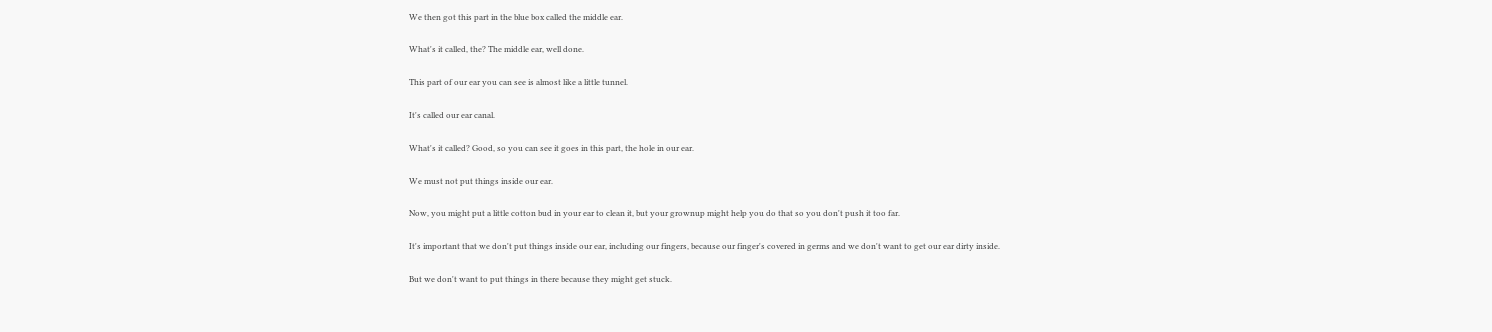We then got this part in the blue box called the middle ear.

What's it called, the? The middle ear, well done.

This part of our ear you can see is almost like a little tunnel.

It's called our ear canal.

What's it called? Good, so you can see it goes in this part, the hole in our ear.

We must not put things inside our ear.

Now, you might put a little cotton bud in your ear to clean it, but your grownup might help you do that so you don't push it too far.

It's important that we don't put things inside our ear, including our fingers, because our finger's covered in germs and we don't want to get our ear dirty inside.

But we don't want to put things in there because they might get stuck.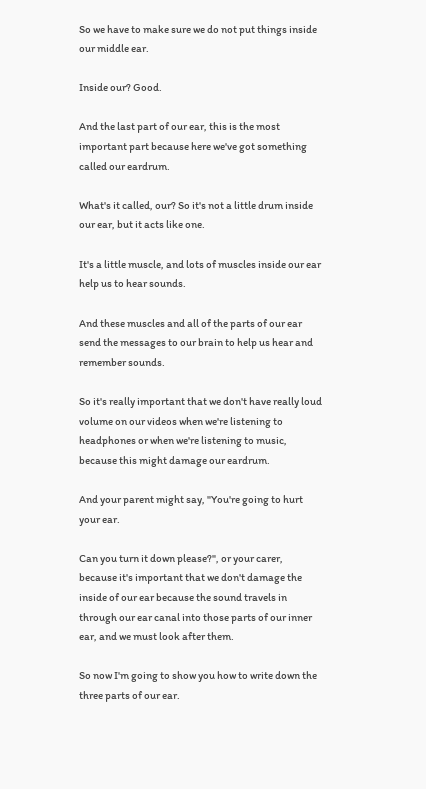So we have to make sure we do not put things inside our middle ear.

Inside our? Good.

And the last part of our ear, this is the most important part because here we've got something called our eardrum.

What's it called, our? So it's not a little drum inside our ear, but it acts like one.

It's a little muscle, and lots of muscles inside our ear help us to hear sounds.

And these muscles and all of the parts of our ear send the messages to our brain to help us hear and remember sounds.

So it's really important that we don't have really loud volume on our videos when we're listening to headphones or when we're listening to music, because this might damage our eardrum.

And your parent might say, "You're going to hurt your ear.

Can you turn it down please?", or your carer, because it's important that we don't damage the inside of our ear because the sound travels in through our ear canal into those parts of our inner ear, and we must look after them.

So now I'm going to show you how to write down the three parts of our ear.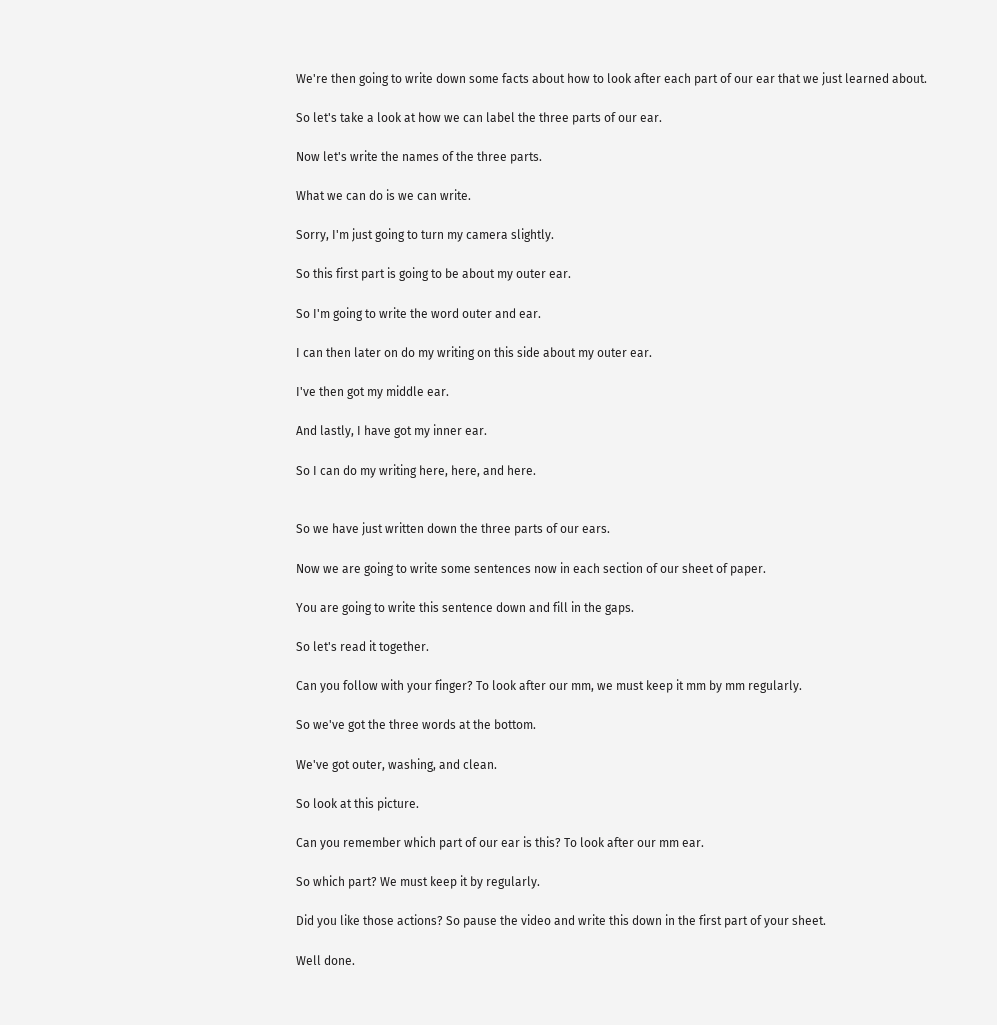We're then going to write down some facts about how to look after each part of our ear that we just learned about.

So let's take a look at how we can label the three parts of our ear.

Now let's write the names of the three parts.

What we can do is we can write.

Sorry, I'm just going to turn my camera slightly.

So this first part is going to be about my outer ear.

So I'm going to write the word outer and ear.

I can then later on do my writing on this side about my outer ear.

I've then got my middle ear.

And lastly, I have got my inner ear.

So I can do my writing here, here, and here.


So we have just written down the three parts of our ears.

Now we are going to write some sentences now in each section of our sheet of paper.

You are going to write this sentence down and fill in the gaps.

So let's read it together.

Can you follow with your finger? To look after our mm, we must keep it mm by mm regularly.

So we've got the three words at the bottom.

We've got outer, washing, and clean.

So look at this picture.

Can you remember which part of our ear is this? To look after our mm ear.

So which part? We must keep it by regularly.

Did you like those actions? So pause the video and write this down in the first part of your sheet.

Well done.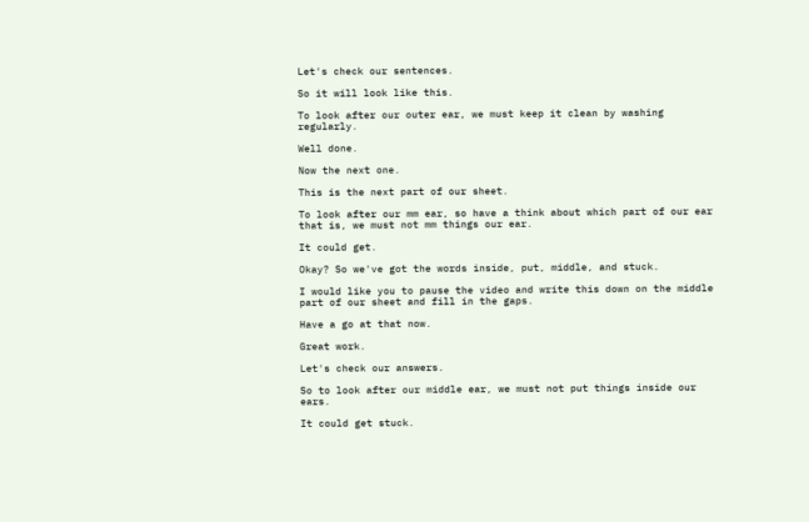Let's check our sentences.

So it will look like this.

To look after our outer ear, we must keep it clean by washing regularly.

Well done.

Now the next one.

This is the next part of our sheet.

To look after our mm ear, so have a think about which part of our ear that is, we must not mm things our ear.

It could get.

Okay? So we've got the words inside, put, middle, and stuck.

I would like you to pause the video and write this down on the middle part of our sheet and fill in the gaps.

Have a go at that now.

Great work.

Let's check our answers.

So to look after our middle ear, we must not put things inside our ears.

It could get stuck.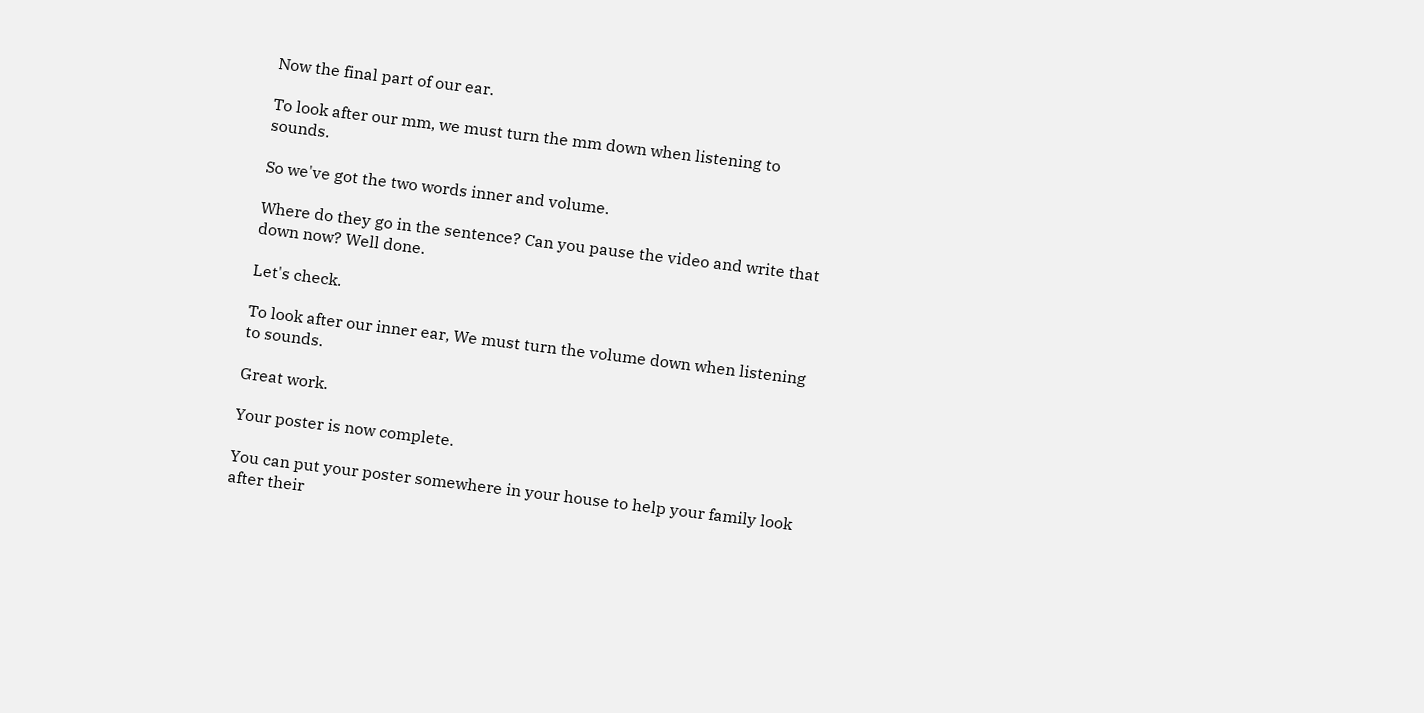Now the final part of our ear.

To look after our mm, we must turn the mm down when listening to sounds.

So we've got the two words inner and volume.

Where do they go in the sentence? Can you pause the video and write that down now? Well done.

Let's check.

To look after our inner ear, We must turn the volume down when listening to sounds.

Great work.

Your poster is now complete.

You can put your poster somewhere in your house to help your family look after their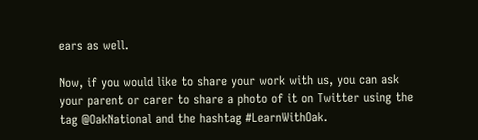ears as well.

Now, if you would like to share your work with us, you can ask your parent or carer to share a photo of it on Twitter using the tag @OakNational and the hashtag #LearnWithOak.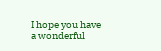I hope you have a wonderful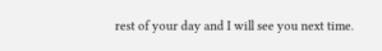rest of your day and I will see you next time.